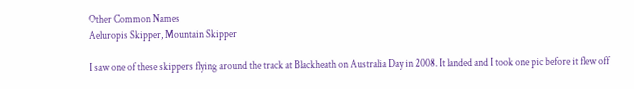Other Common Names
Aeluropis Skipper, Mountain Skipper

I saw one of these skippers flying around the track at Blackheath on Australia Day in 2008. It landed and I took one pic before it flew off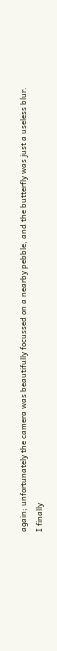again; unfortunately the camera was beautifully focussed on a nearby pebble, and the butterfly was just a useless blur.
I finally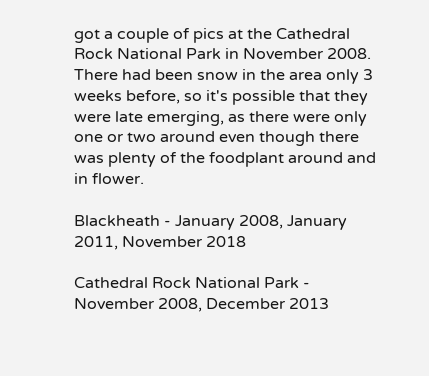got a couple of pics at the Cathedral Rock National Park in November 2008. There had been snow in the area only 3 weeks before, so it's possible that they were late emerging, as there were only one or two around even though there was plenty of the foodplant around and in flower.

Blackheath - January 2008, January 2011, November 2018

Cathedral Rock National Park - November 2008, December 2013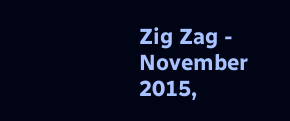Zig Zag - November 2015,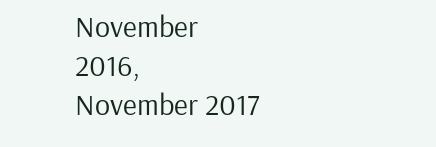November 2016, November 2017